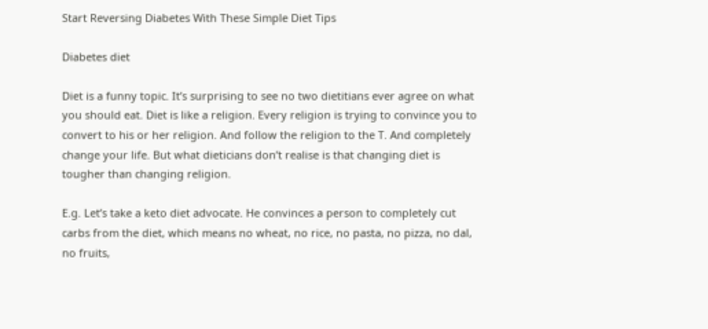Start Reversing Diabetes With These Simple Diet Tips

Diabetes diet

Diet is a funny topic. It’s surprising to see no two dietitians ever agree on what you should eat. Diet is like a religion. Every religion is trying to convince you to convert to his or her religion. And follow the religion to the T. And completely change your life. But what dieticians don’t realise is that changing diet is tougher than changing religion.

E.g. Let’s take a keto diet advocate. He convinces a person to completely cut carbs from the diet, which means no wheat, no rice, no pasta, no pizza, no dal, no fruits,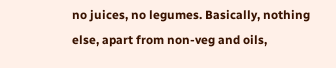no juices, no legumes. Basically, nothing else, apart from non-veg and oils,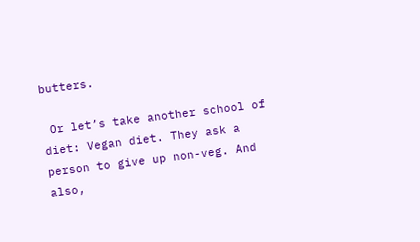butters.

 Or let’s take another school of diet: Vegan diet. They ask a person to give up non-veg. And also,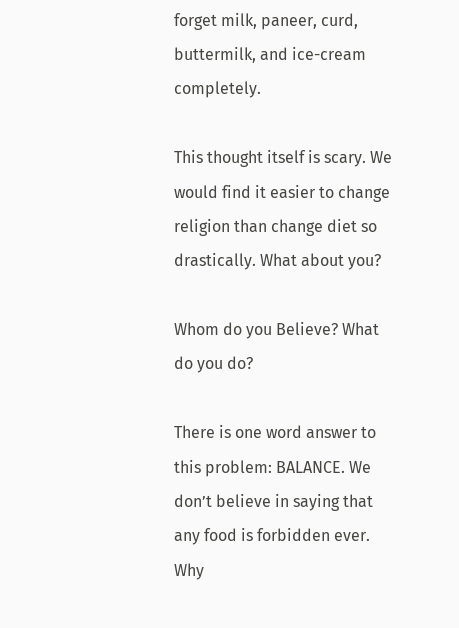forget milk, paneer, curd, buttermilk, and ice-cream completely.

This thought itself is scary. We would find it easier to change religion than change diet so drastically. What about you?

Whom do you Believe? What do you do?

There is one word answer to this problem: BALANCE. We don’t believe in saying that any food is forbidden ever. Why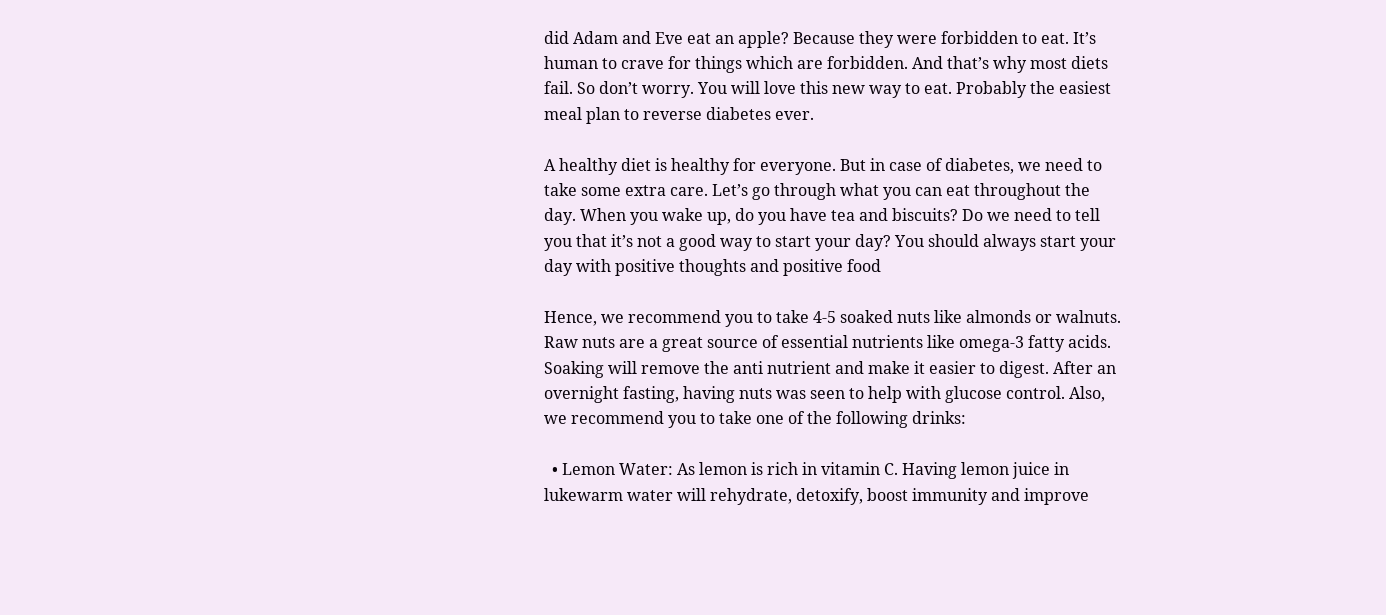did Adam and Eve eat an apple? Because they were forbidden to eat. It’s human to crave for things which are forbidden. And that’s why most diets fail. So don’t worry. You will love this new way to eat. Probably the easiest meal plan to reverse diabetes ever.

A healthy diet is healthy for everyone. But in case of diabetes, we need to take some extra care. Let’s go through what you can eat throughout the day. When you wake up, do you have tea and biscuits? Do we need to tell you that it’s not a good way to start your day? You should always start your day with positive thoughts and positive food

Hence, we recommend you to take 4-5 soaked nuts like almonds or walnuts. Raw nuts are a great source of essential nutrients like omega-3 fatty acids. Soaking will remove the anti nutrient and make it easier to digest. After an overnight fasting, having nuts was seen to help with glucose control. Also, we recommend you to take one of the following drinks:

  • Lemon Water: As lemon is rich in vitamin C. Having lemon juice in lukewarm water will rehydrate, detoxify, boost immunity and improve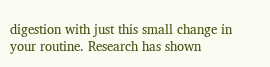digestion with just this small change in your routine. Research has shown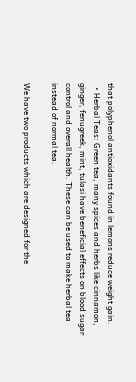that polyphenol antioxidants found in lemons reduce weight gain.
  • Herbal Teas: Green tea, many spices and herbs like cinnamon, ginger, fenugreek, mint, tulasi have beneficial effects on blood sugar control and overall health. These can be used to make herbal tea instead of normal tea.

We have two products which are designed for the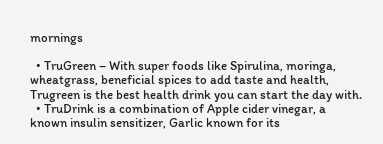mornings

  • TruGreen – With super foods like Spirulina, moringa, wheatgrass, beneficial spices to add taste and health, Trugreen is the best health drink you can start the day with.
  • TruDrink is a combination of Apple cider vinegar, a known insulin sensitizer, Garlic known for its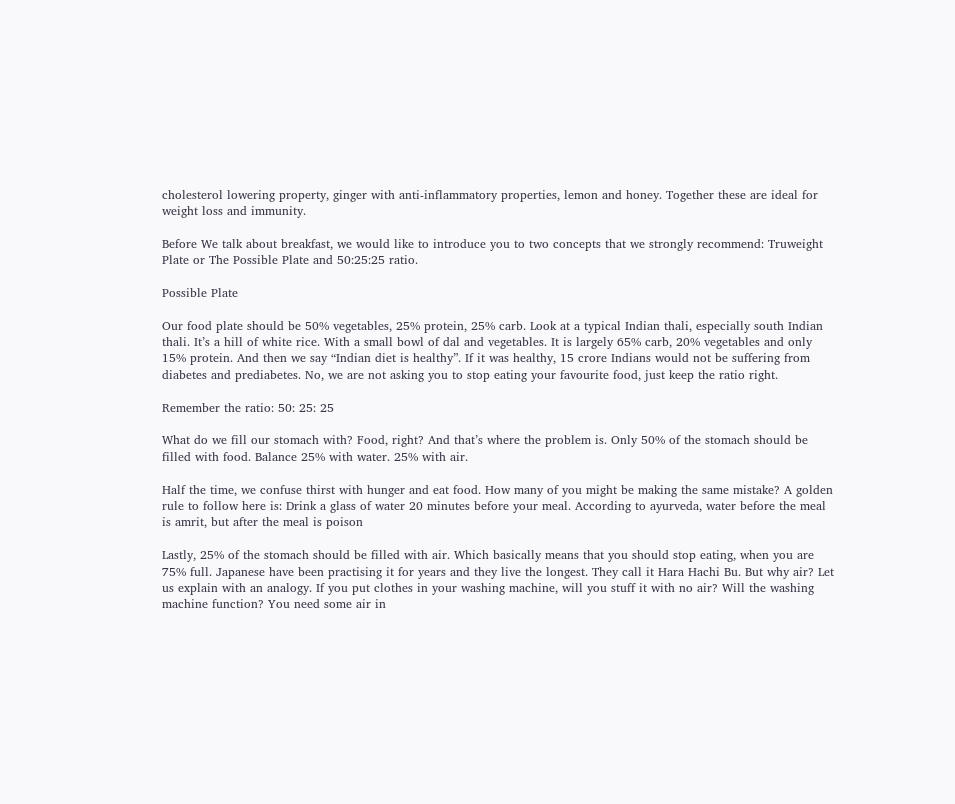cholesterol lowering property, ginger with anti-inflammatory properties, lemon and honey. Together these are ideal for weight loss and immunity.

Before We talk about breakfast, we would like to introduce you to two concepts that we strongly recommend: Truweight Plate or The Possible Plate and 50:25:25 ratio.

Possible Plate

Our food plate should be 50% vegetables, 25% protein, 25% carb. Look at a typical Indian thali, especially south Indian thali. It’s a hill of white rice. With a small bowl of dal and vegetables. It is largely 65% carb, 20% vegetables and only 15% protein. And then we say “Indian diet is healthy”. If it was healthy, 15 crore Indians would not be suffering from diabetes and prediabetes. No, we are not asking you to stop eating your favourite food, just keep the ratio right.

Remember the ratio: 50: 25: 25

What do we fill our stomach with? Food, right? And that’s where the problem is. Only 50% of the stomach should be filled with food. Balance 25% with water. 25% with air.

Half the time, we confuse thirst with hunger and eat food. How many of you might be making the same mistake? A golden rule to follow here is: Drink a glass of water 20 minutes before your meal. According to ayurveda, water before the meal is amrit, but after the meal is poison

Lastly, 25% of the stomach should be filled with air. Which basically means that you should stop eating, when you are 75% full. Japanese have been practising it for years and they live the longest. They call it Hara Hachi Bu. But why air? Let us explain with an analogy. If you put clothes in your washing machine, will you stuff it with no air? Will the washing machine function? You need some air in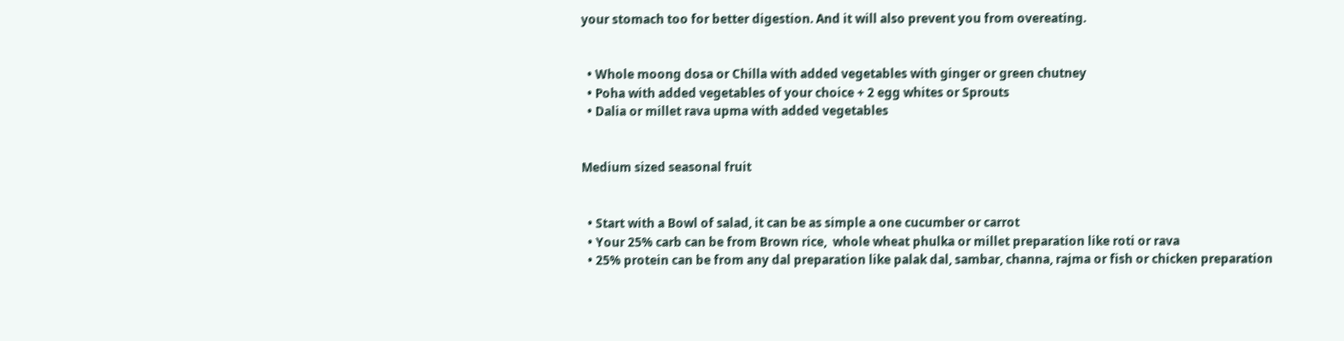your stomach too for better digestion. And it will also prevent you from overeating.


  • Whole moong dosa or Chilla with added vegetables with ginger or green chutney
  • Poha with added vegetables of your choice + 2 egg whites or Sprouts
  • Dalia or millet rava upma with added vegetables


Medium sized seasonal fruit


  • Start with a Bowl of salad, it can be as simple a one cucumber or carrot
  • Your 25% carb can be from Brown rice,  whole wheat phulka or millet preparation like roti or rava
  • 25% protein can be from any dal preparation like palak dal, sambar, channa, rajma or fish or chicken preparation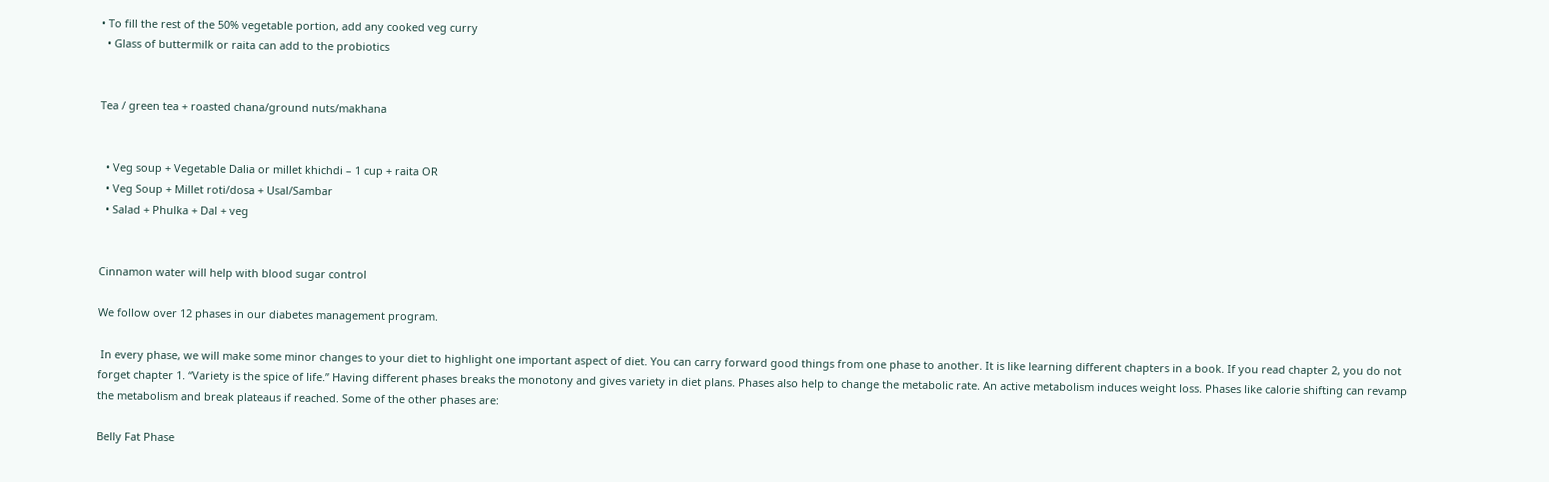• To fill the rest of the 50% vegetable portion, add any cooked veg curry
  • Glass of buttermilk or raita can add to the probiotics


Tea / green tea + roasted chana/ground nuts/makhana


  • Veg soup + Vegetable Dalia or millet khichdi – 1 cup + raita OR
  • Veg Soup + Millet roti/dosa + Usal/Sambar
  • Salad + Phulka + Dal + veg


Cinnamon water will help with blood sugar control

We follow over 12 phases in our diabetes management program.

 In every phase, we will make some minor changes to your diet to highlight one important aspect of diet. You can carry forward good things from one phase to another. It is like learning different chapters in a book. If you read chapter 2, you do not forget chapter 1. “Variety is the spice of life.” Having different phases breaks the monotony and gives variety in diet plans. Phases also help to change the metabolic rate. An active metabolism induces weight loss. Phases like calorie shifting can revamp the metabolism and break plateaus if reached. Some of the other phases are:

Belly Fat Phase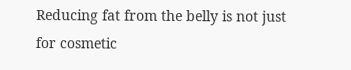Reducing fat from the belly is not just for cosmetic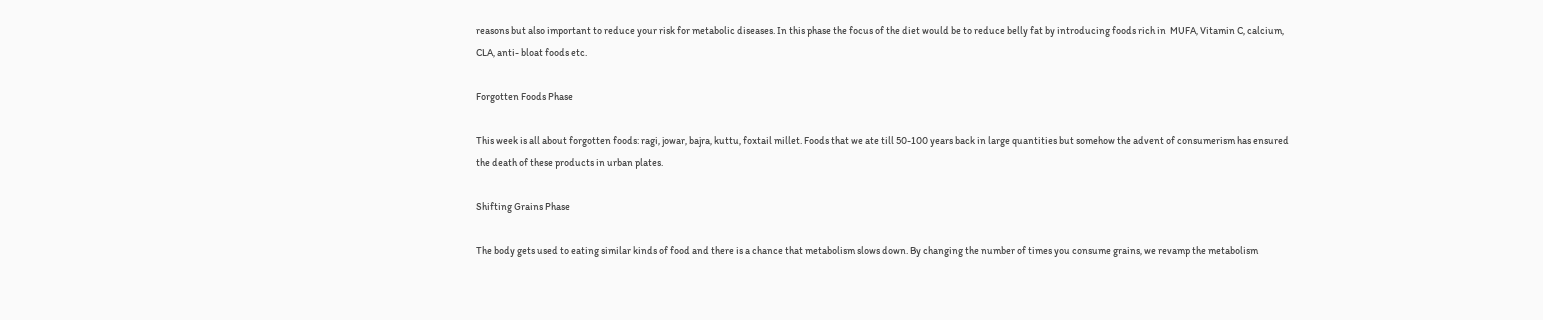reasons but also important to reduce your risk for metabolic diseases. In this phase the focus of the diet would be to reduce belly fat by introducing foods rich in  MUFA, Vitamin C, calcium, CLA, anti- bloat foods etc.

Forgotten Foods Phase

This week is all about forgotten foods: ragi, jowar, bajra, kuttu, foxtail millet. Foods that we ate till 50-100 years back in large quantities but somehow the advent of consumerism has ensured the death of these products in urban plates.

Shifting Grains Phase

The body gets used to eating similar kinds of food and there is a chance that metabolism slows down. By changing the number of times you consume grains, we revamp the metabolism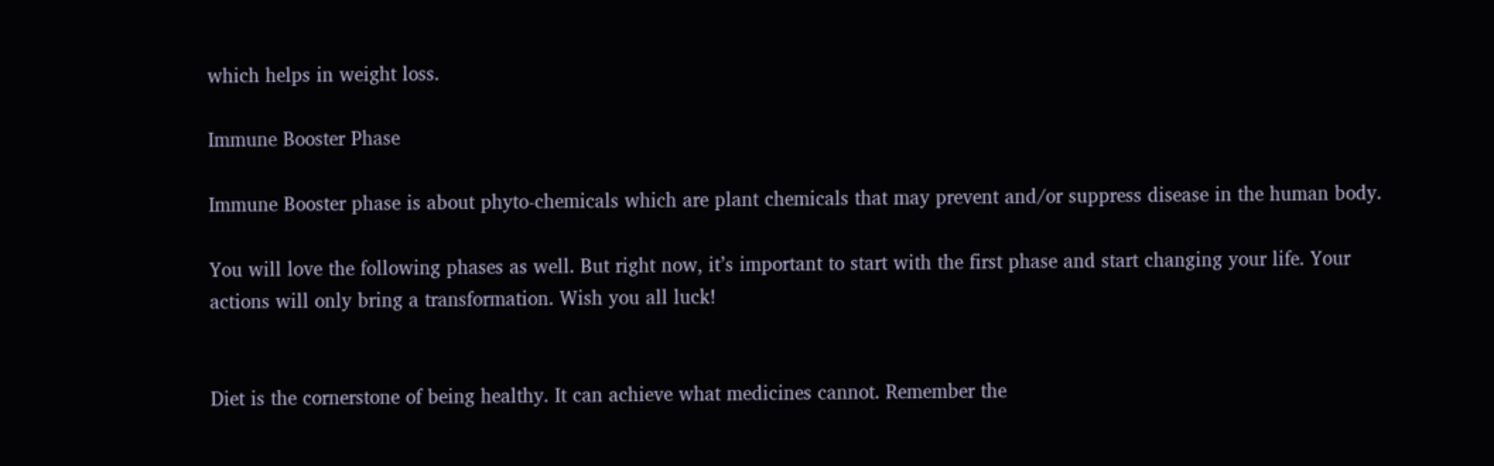which helps in weight loss.

Immune Booster Phase

Immune Booster phase is about phyto-chemicals which are plant chemicals that may prevent and/or suppress disease in the human body.

You will love the following phases as well. But right now, it’s important to start with the first phase and start changing your life. Your actions will only bring a transformation. Wish you all luck!


Diet is the cornerstone of being healthy. It can achieve what medicines cannot. Remember the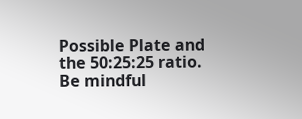Possible Plate and the 50:25:25 ratio. Be mindful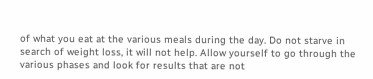of what you eat at the various meals during the day. Do not starve in search of weight loss, it will not help. Allow yourself to go through the various phases and look for results that are not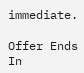immediate.

Offer Ends In